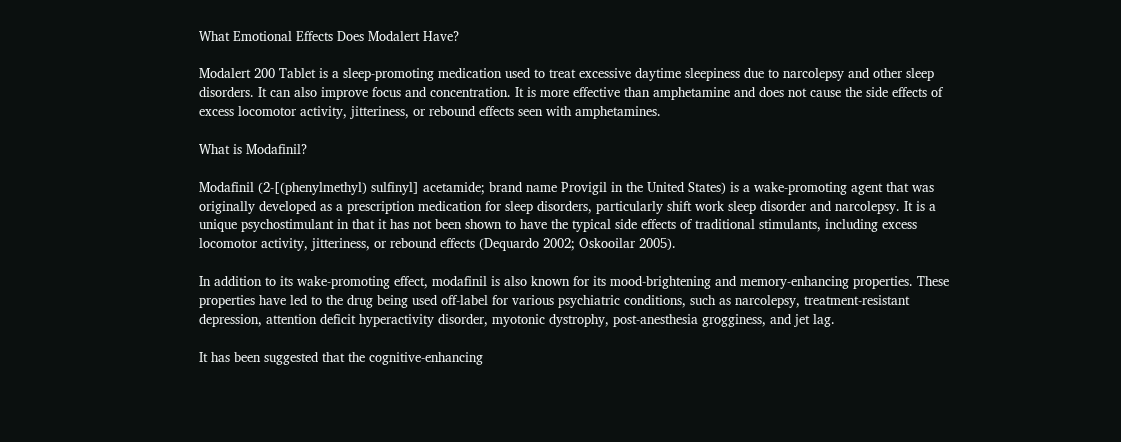What Emotional Effects Does Modalert Have?

Modalert 200 Tablet is a sleep-promoting medication used to treat excessive daytime sleepiness due to narcolepsy and other sleep disorders. It can also improve focus and concentration. It is more effective than amphetamine and does not cause the side effects of excess locomotor activity, jitteriness, or rebound effects seen with amphetamines.

What is Modafinil?

Modafinil (2-[(phenylmethyl) sulfinyl] acetamide; brand name Provigil in the United States) is a wake-promoting agent that was originally developed as a prescription medication for sleep disorders, particularly shift work sleep disorder and narcolepsy. It is a unique psychostimulant in that it has not been shown to have the typical side effects of traditional stimulants, including excess locomotor activity, jitteriness, or rebound effects (Dequardo 2002; Oskooilar 2005).

In addition to its wake-promoting effect, modafinil is also known for its mood-brightening and memory-enhancing properties. These properties have led to the drug being used off-label for various psychiatric conditions, such as narcolepsy, treatment-resistant depression, attention deficit hyperactivity disorder, myotonic dystrophy, post-anesthesia grogginess, and jet lag.

It has been suggested that the cognitive-enhancing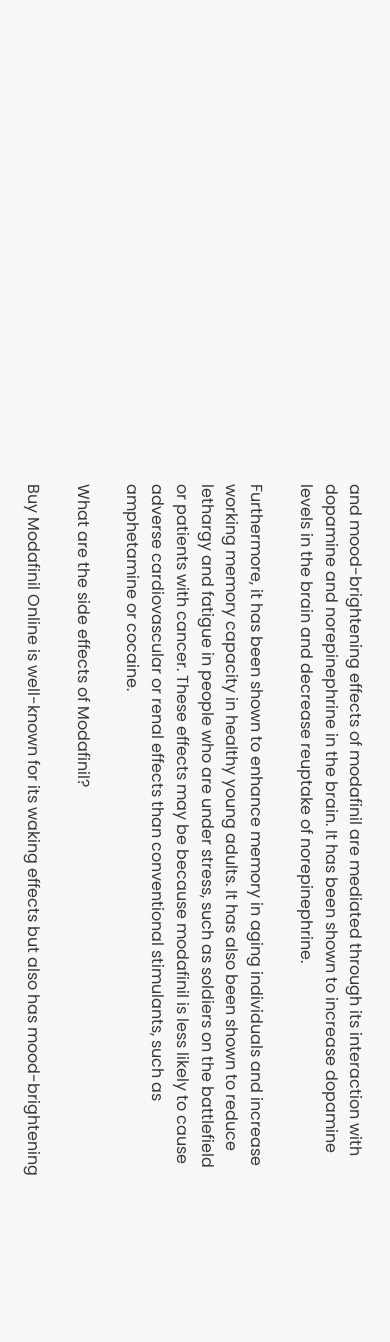and mood-brightening effects of modafinil are mediated through its interaction with dopamine and norepinephrine in the brain. It has been shown to increase dopamine levels in the brain and decrease reuptake of norepinephrine.

Furthermore, it has been shown to enhance memory in aging individuals and increase working memory capacity in healthy young adults. It has also been shown to reduce lethargy and fatigue in people who are under stress, such as soldiers on the battlefield or patients with cancer. These effects may be because modafinil is less likely to cause adverse cardiovascular or renal effects than conventional stimulants, such as amphetamine or cocaine.

What are the side effects of Modafinil?

Buy Modafinil Online is well-known for its waking effects but also has mood-brightening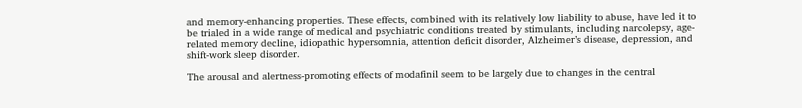and memory-enhancing properties. These effects, combined with its relatively low liability to abuse, have led it to be trialed in a wide range of medical and psychiatric conditions treated by stimulants, including narcolepsy, age-related memory decline, idiopathic hypersomnia, attention deficit disorder, Alzheimer’s disease, depression, and shift-work sleep disorder.

The arousal and alertness-promoting effects of modafinil seem to be largely due to changes in the central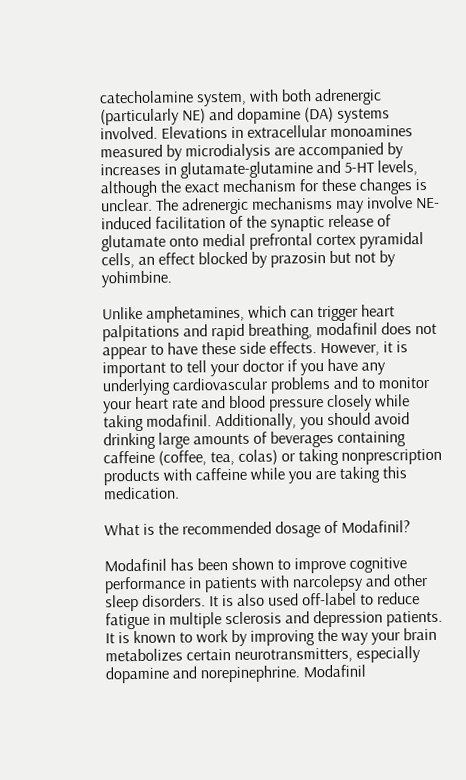catecholamine system, with both adrenergic (particularly NE) and dopamine (DA) systems involved. Elevations in extracellular monoamines measured by microdialysis are accompanied by increases in glutamate-glutamine and 5-HT levels, although the exact mechanism for these changes is unclear. The adrenergic mechanisms may involve NE-induced facilitation of the synaptic release of glutamate onto medial prefrontal cortex pyramidal cells, an effect blocked by prazosin but not by yohimbine.

Unlike amphetamines, which can trigger heart palpitations and rapid breathing, modafinil does not appear to have these side effects. However, it is important to tell your doctor if you have any underlying cardiovascular problems and to monitor your heart rate and blood pressure closely while taking modafinil. Additionally, you should avoid drinking large amounts of beverages containing caffeine (coffee, tea, colas) or taking nonprescription products with caffeine while you are taking this medication.

What is the recommended dosage of Modafinil?

Modafinil has been shown to improve cognitive performance in patients with narcolepsy and other sleep disorders. It is also used off-label to reduce fatigue in multiple sclerosis and depression patients. It is known to work by improving the way your brain metabolizes certain neurotransmitters, especially dopamine and norepinephrine. Modafinil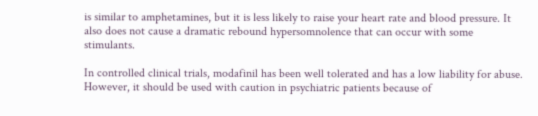is similar to amphetamines, but it is less likely to raise your heart rate and blood pressure. It also does not cause a dramatic rebound hypersomnolence that can occur with some stimulants.

In controlled clinical trials, modafinil has been well tolerated and has a low liability for abuse. However, it should be used with caution in psychiatric patients because of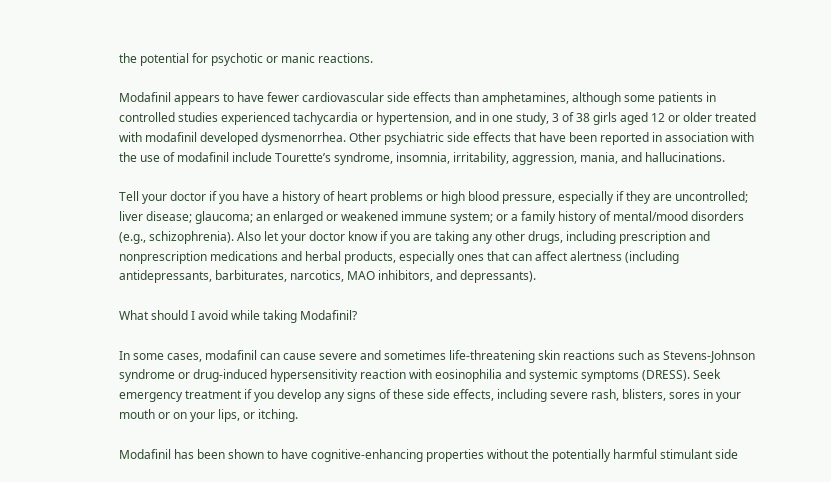the potential for psychotic or manic reactions.

Modafinil appears to have fewer cardiovascular side effects than amphetamines, although some patients in controlled studies experienced tachycardia or hypertension, and in one study, 3 of 38 girls aged 12 or older treated with modafinil developed dysmenorrhea. Other psychiatric side effects that have been reported in association with the use of modafinil include Tourette’s syndrome, insomnia, irritability, aggression, mania, and hallucinations.

Tell your doctor if you have a history of heart problems or high blood pressure, especially if they are uncontrolled; liver disease; glaucoma; an enlarged or weakened immune system; or a family history of mental/mood disorders (e.g., schizophrenia). Also let your doctor know if you are taking any other drugs, including prescription and nonprescription medications and herbal products, especially ones that can affect alertness (including antidepressants, barbiturates, narcotics, MAO inhibitors, and depressants).

What should I avoid while taking Modafinil?

In some cases, modafinil can cause severe and sometimes life-threatening skin reactions such as Stevens-Johnson syndrome or drug-induced hypersensitivity reaction with eosinophilia and systemic symptoms (DRESS). Seek emergency treatment if you develop any signs of these side effects, including severe rash, blisters, sores in your mouth or on your lips, or itching.

Modafinil has been shown to have cognitive-enhancing properties without the potentially harmful stimulant side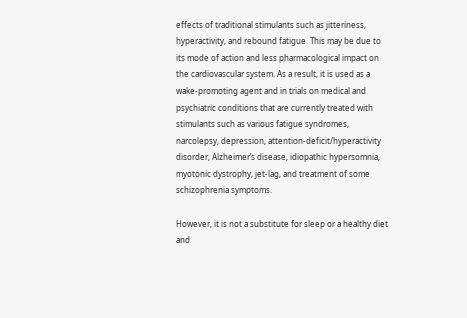effects of traditional stimulants such as jitteriness, hyperactivity, and rebound fatigue. This may be due to its mode of action and less pharmacological impact on the cardiovascular system. As a result, it is used as a wake-promoting agent and in trials on medical and psychiatric conditions that are currently treated with stimulants such as various fatigue syndromes, narcolepsy, depression, attention-deficit/hyperactivity disorder, Alzheimer’s disease, idiopathic hypersomnia, myotonic dystrophy, jet-lag, and treatment of some schizophrenia symptoms.

However, it is not a substitute for sleep or a healthy diet and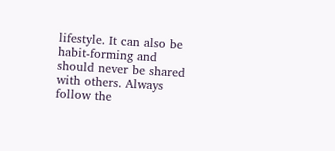lifestyle. It can also be habit-forming and should never be shared with others. Always follow the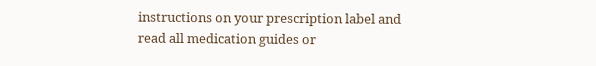instructions on your prescription label and read all medication guides or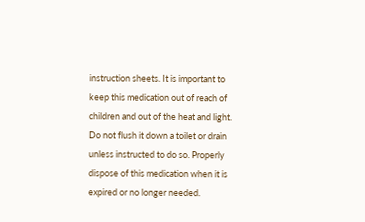instruction sheets. It is important to keep this medication out of reach of children and out of the heat and light. Do not flush it down a toilet or drain unless instructed to do so. Properly dispose of this medication when it is expired or no longer needed.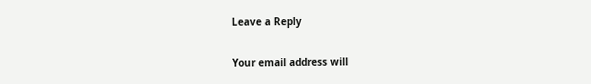Leave a Reply

Your email address will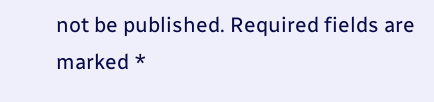not be published. Required fields are marked *